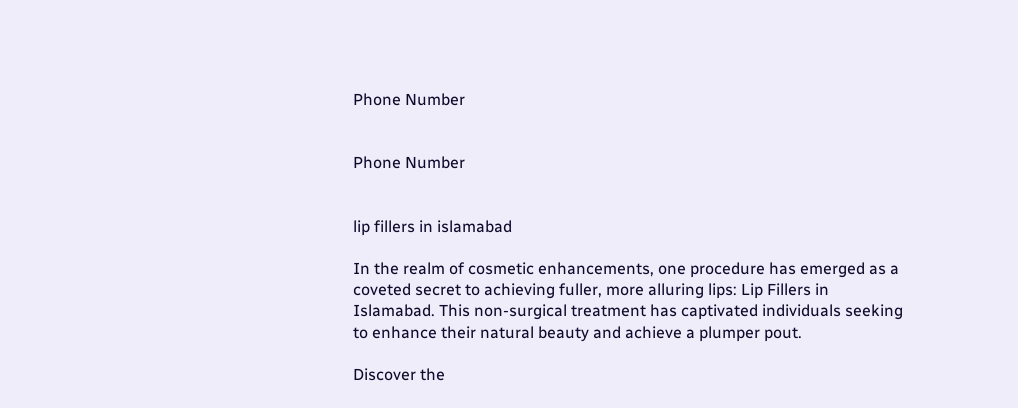Phone Number


Phone Number


lip fillers in islamabad

In the realm of cosmetic enhancements, one procedure has emerged as a coveted secret to achieving fuller, more alluring lips: Lip Fillers in Islamabad. This non-surgical treatment has captivated individuals seeking to enhance their natural beauty and achieve a plumper pout.

Discover the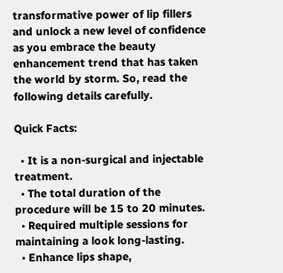transformative power of lip fillers and unlock a new level of confidence as you embrace the beauty enhancement trend that has taken the world by storm. So, read the following details carefully.

Quick Facts:

  • It is a non-surgical and injectable treatment.
  • The total duration of the procedure will be 15 to 20 minutes.
  • Required multiple sessions for maintaining a look long-lasting.
  • Enhance lips shape,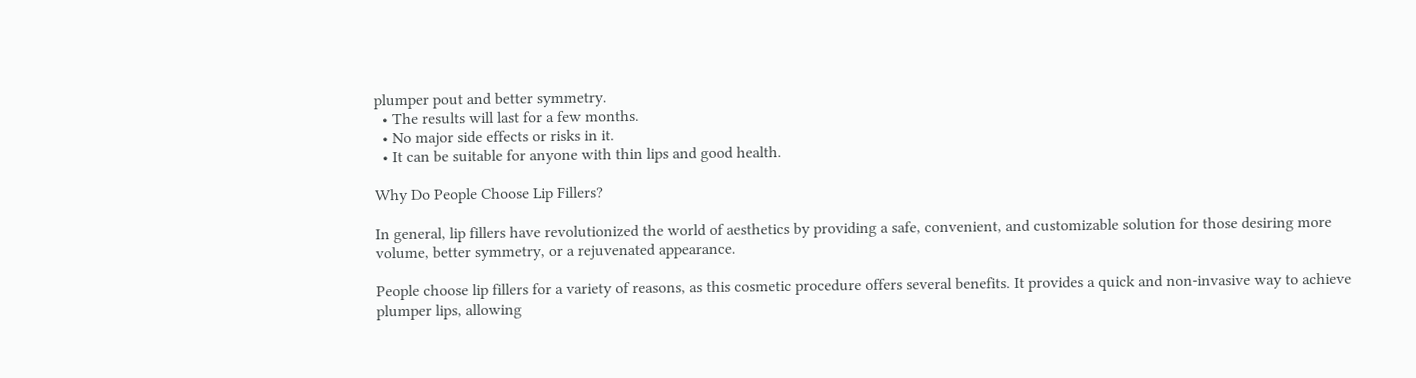plumper pout and better symmetry.
  • The results will last for a few months.
  • No major side effects or risks in it.
  • It can be suitable for anyone with thin lips and good health.

Why Do People Choose Lip Fillers?

In general, lip fillers have revolutionized the world of aesthetics by providing a safe, convenient, and customizable solution for those desiring more volume, better symmetry, or a rejuvenated appearance.

People choose lip fillers for a variety of reasons, as this cosmetic procedure offers several benefits. It provides a quick and non-invasive way to achieve plumper lips, allowing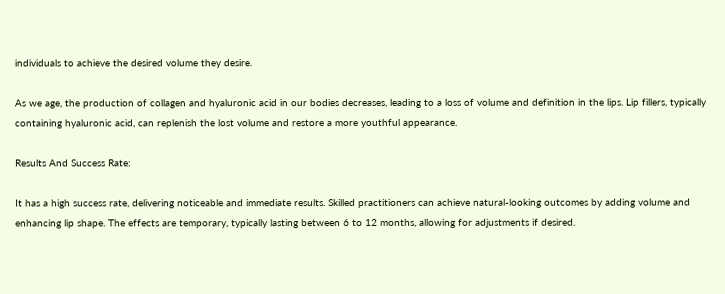individuals to achieve the desired volume they desire.

As we age, the production of collagen and hyaluronic acid in our bodies decreases, leading to a loss of volume and definition in the lips. Lip fillers, typically containing hyaluronic acid, can replenish the lost volume and restore a more youthful appearance.

Results And Success Rate:

It has a high success rate, delivering noticeable and immediate results. Skilled practitioners can achieve natural-looking outcomes by adding volume and enhancing lip shape. The effects are temporary, typically lasting between 6 to 12 months, allowing for adjustments if desired.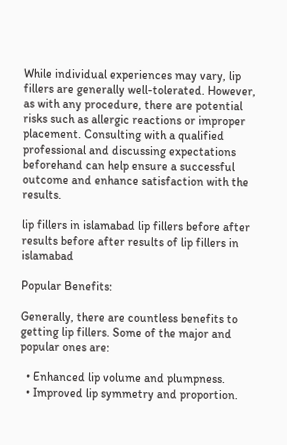While individual experiences may vary, lip fillers are generally well-tolerated. However, as with any procedure, there are potential risks such as allergic reactions or improper placement. Consulting with a qualified professional and discussing expectations beforehand can help ensure a successful outcome and enhance satisfaction with the results.

lip fillers in islamabad lip fillers before after results before after results of lip fillers in islamabad

Popular Benefits:

Generally, there are countless benefits to getting lip fillers. Some of the major and popular ones are:

  • Enhanced lip volume and plumpness.
  • Improved lip symmetry and proportion.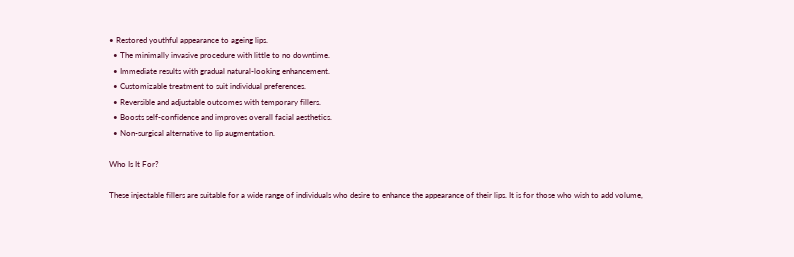• Restored youthful appearance to ageing lips.
  • The minimally invasive procedure with little to no downtime.
  • Immediate results with gradual natural-looking enhancement.
  • Customizable treatment to suit individual preferences.
  • Reversible and adjustable outcomes with temporary fillers.
  • Boosts self-confidence and improves overall facial aesthetics.
  • Non-surgical alternative to lip augmentation.

Who Is It For?

These injectable fillers are suitable for a wide range of individuals who desire to enhance the appearance of their lips. It is for those who wish to add volume,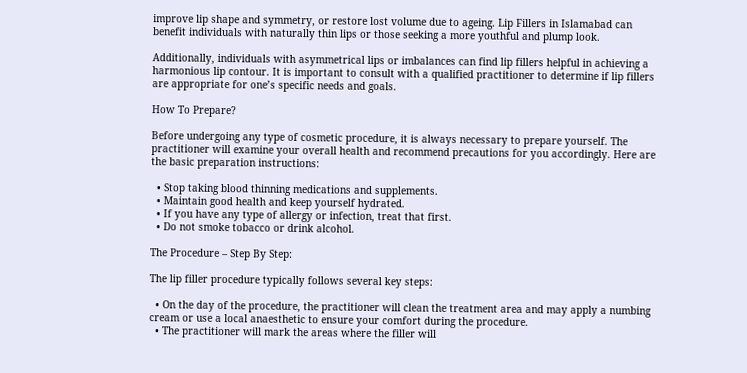improve lip shape and symmetry, or restore lost volume due to ageing. Lip Fillers in Islamabad can benefit individuals with naturally thin lips or those seeking a more youthful and plump look.

Additionally, individuals with asymmetrical lips or imbalances can find lip fillers helpful in achieving a harmonious lip contour. It is important to consult with a qualified practitioner to determine if lip fillers are appropriate for one’s specific needs and goals.

How To Prepare?

Before undergoing any type of cosmetic procedure, it is always necessary to prepare yourself. The practitioner will examine your overall health and recommend precautions for you accordingly. Here are the basic preparation instructions:

  • Stop taking blood thinning medications and supplements.
  • Maintain good health and keep yourself hydrated.
  • If you have any type of allergy or infection, treat that first.
  • Do not smoke tobacco or drink alcohol.

The Procedure – Step By Step:

The lip filler procedure typically follows several key steps:

  • On the day of the procedure, the practitioner will clean the treatment area and may apply a numbing cream or use a local anaesthetic to ensure your comfort during the procedure.
  • The practitioner will mark the areas where the filler will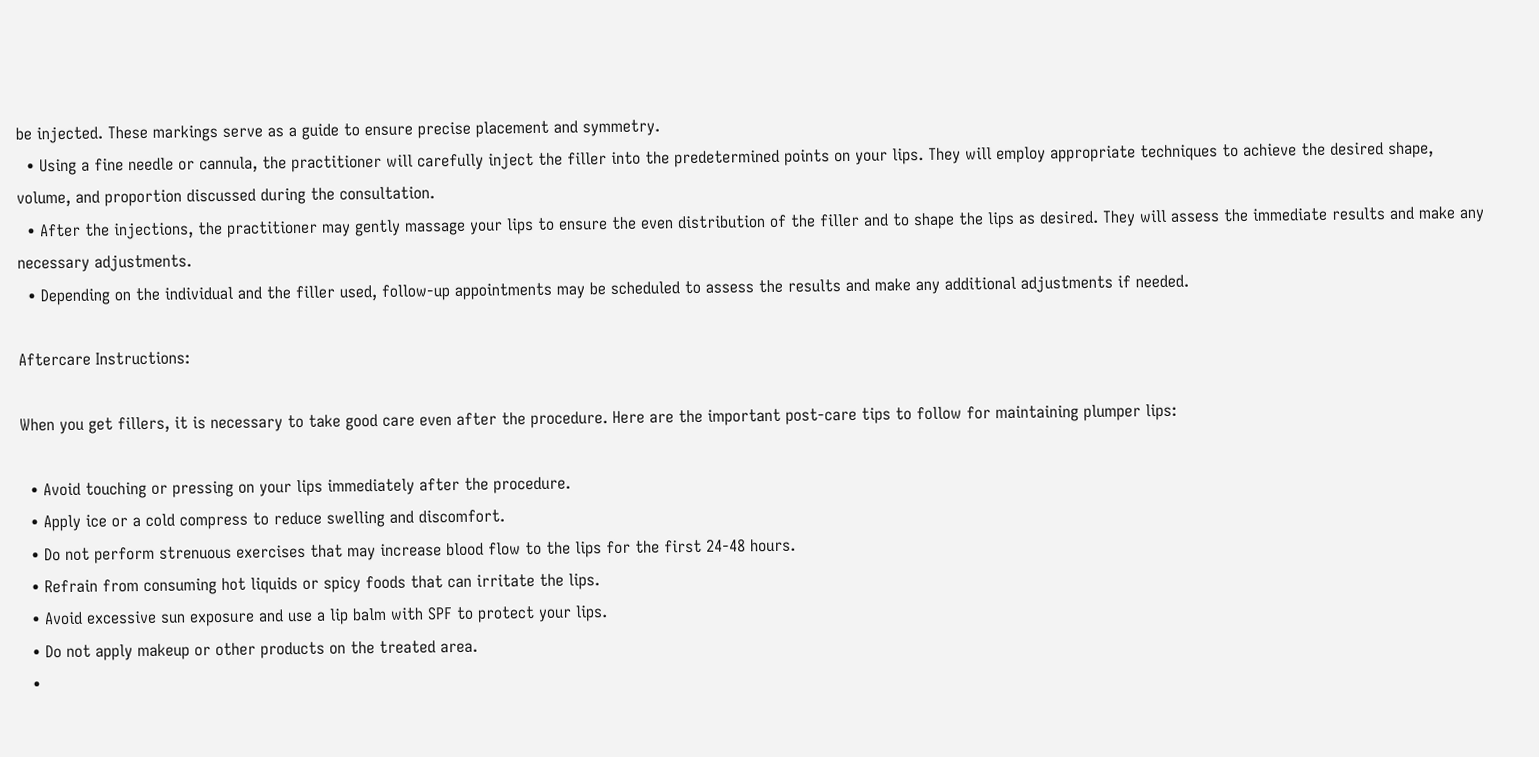be injected. These markings serve as a guide to ensure precise placement and symmetry.
  • Using a fine needle or cannula, the practitioner will carefully inject the filler into the predetermined points on your lips. They will employ appropriate techniques to achieve the desired shape, volume, and proportion discussed during the consultation.
  • After the injections, the practitioner may gently massage your lips to ensure the even distribution of the filler and to shape the lips as desired. They will assess the immediate results and make any necessary adjustments.
  • Depending on the individual and the filler used, follow-up appointments may be scheduled to assess the results and make any additional adjustments if needed.

Aftercare Instructions:

When you get fillers, it is necessary to take good care even after the procedure. Here are the important post-care tips to follow for maintaining plumper lips:

  • Avoid touching or pressing on your lips immediately after the procedure.
  • Apply ice or a cold compress to reduce swelling and discomfort.
  • Do not perform strenuous exercises that may increase blood flow to the lips for the first 24-48 hours.
  • Refrain from consuming hot liquids or spicy foods that can irritate the lips.
  • Avoid excessive sun exposure and use a lip balm with SPF to protect your lips.
  • Do not apply makeup or other products on the treated area.
  •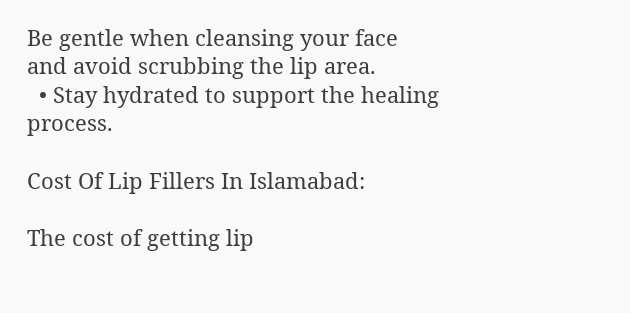Be gentle when cleansing your face and avoid scrubbing the lip area.
  • Stay hydrated to support the healing process.

Cost Of Lip Fillers In Islamabad:

The cost of getting lip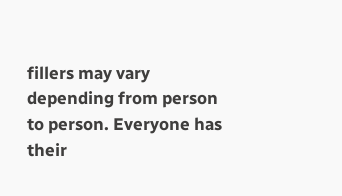fillers may vary depending from person to person. Everyone has their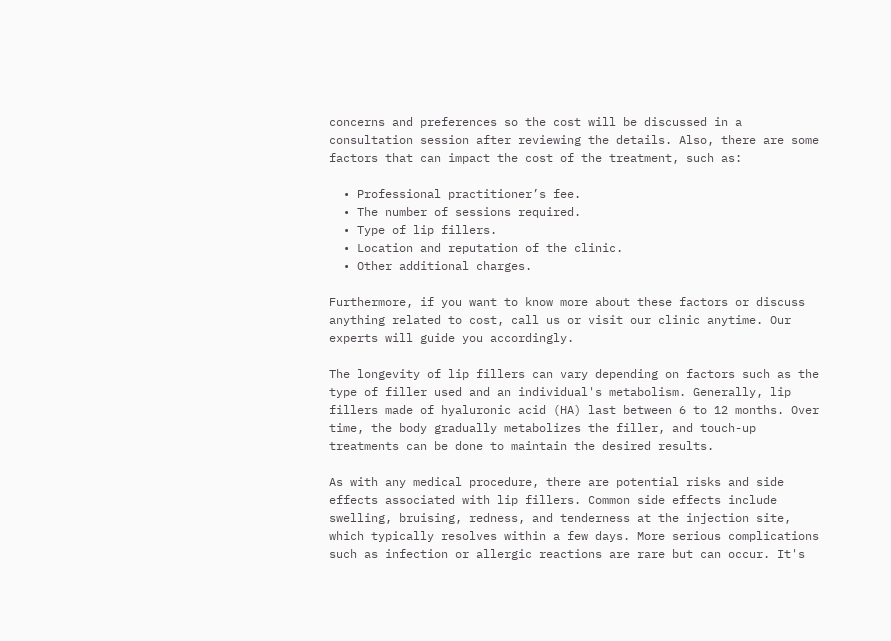concerns and preferences so the cost will be discussed in a consultation session after reviewing the details. Also, there are some factors that can impact the cost of the treatment, such as:

  • Professional practitioner’s fee.
  • The number of sessions required.
  • Type of lip fillers.
  • Location and reputation of the clinic.
  • Other additional charges.

Furthermore, if you want to know more about these factors or discuss anything related to cost, call us or visit our clinic anytime. Our experts will guide you accordingly.

The longevity of lip fillers can vary depending on factors such as the type of filler used and an individual's metabolism. Generally, lip fillers made of hyaluronic acid (HA) last between 6 to 12 months. Over time, the body gradually metabolizes the filler, and touch-up treatments can be done to maintain the desired results.

As with any medical procedure, there are potential risks and side effects associated with lip fillers. Common side effects include swelling, bruising, redness, and tenderness at the injection site, which typically resolves within a few days. More serious complications such as infection or allergic reactions are rare but can occur. It's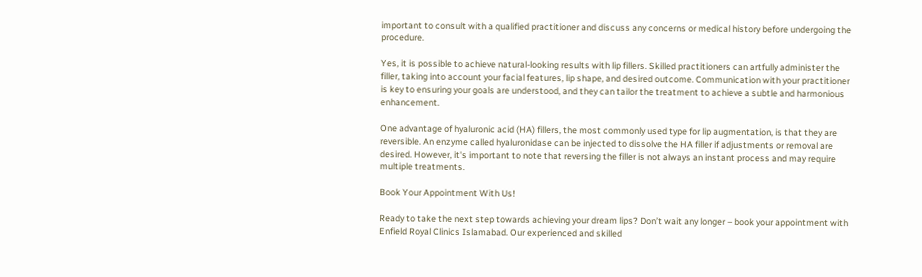important to consult with a qualified practitioner and discuss any concerns or medical history before undergoing the procedure.

Yes, it is possible to achieve natural-looking results with lip fillers. Skilled practitioners can artfully administer the filler, taking into account your facial features, lip shape, and desired outcome. Communication with your practitioner is key to ensuring your goals are understood, and they can tailor the treatment to achieve a subtle and harmonious enhancement.

One advantage of hyaluronic acid (HA) fillers, the most commonly used type for lip augmentation, is that they are reversible. An enzyme called hyaluronidase can be injected to dissolve the HA filler if adjustments or removal are desired. However, it's important to note that reversing the filler is not always an instant process and may require multiple treatments.

Book Your Appointment With Us!

Ready to take the next step towards achieving your dream lips? Don’t wait any longer – book your appointment with Enfield Royal Clinics Islamabad. Our experienced and skilled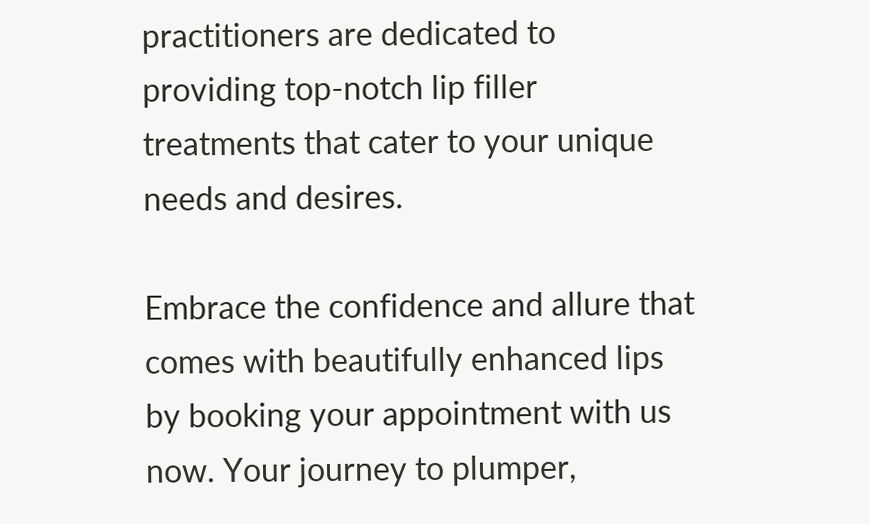practitioners are dedicated to providing top-notch lip filler treatments that cater to your unique needs and desires.

Embrace the confidence and allure that comes with beautifully enhanced lips by booking your appointment with us now. Your journey to plumper,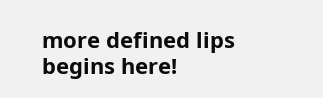more defined lips begins here!